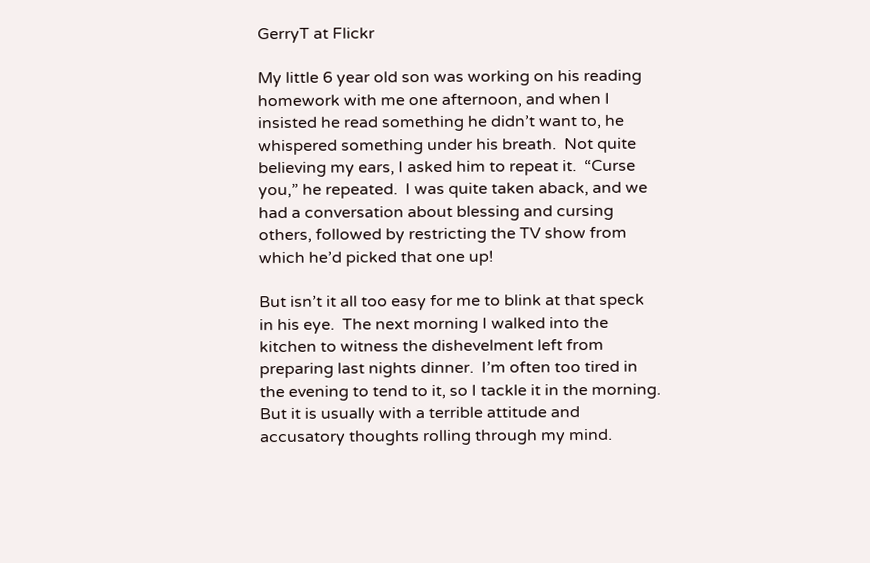GerryT at Flickr

My little 6 year old son was working on his reading homework with me one afternoon, and when I insisted he read something he didn’t want to, he whispered something under his breath.  Not quite believing my ears, I asked him to repeat it.  “Curse you,” he repeated.  I was quite taken aback, and we had a conversation about blessing and cursing others, followed by restricting the TV show from which he’d picked that one up!

But isn’t it all too easy for me to blink at that speck in his eye.  The next morning I walked into the kitchen to witness the dishevelment left from preparing last nights dinner.  I’m often too tired in the evening to tend to it, so I tackle it in the morning.  But it is usually with a terrible attitude and accusatory thoughts rolling through my mind.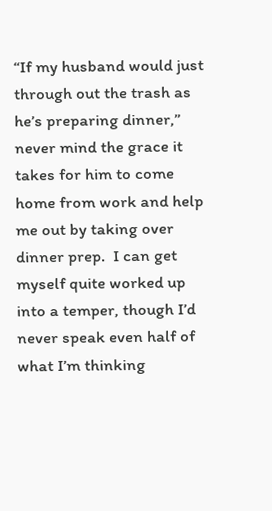“If my husband would just through out the trash as he’s preparing dinner,” never mind the grace it takes for him to come home from work and help me out by taking over dinner prep.  I can get myself quite worked up into a temper, though I’d never speak even half of what I’m thinking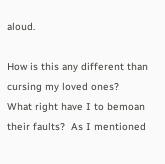aloud.

How is this any different than cursing my loved ones?  What right have I to bemoan their faults?  As I mentioned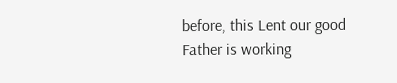before, this Lent our good Father is working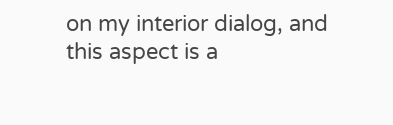on my interior dialog, and this aspect is a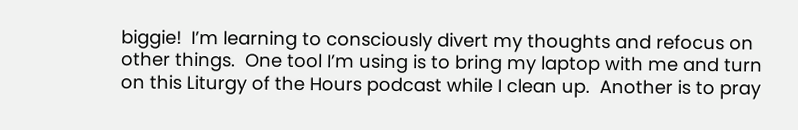biggie!  I’m learning to consciously divert my thoughts and refocus on other things.  One tool I’m using is to bring my laptop with me and turn on this Liturgy of the Hours podcast while I clean up.  Another is to pray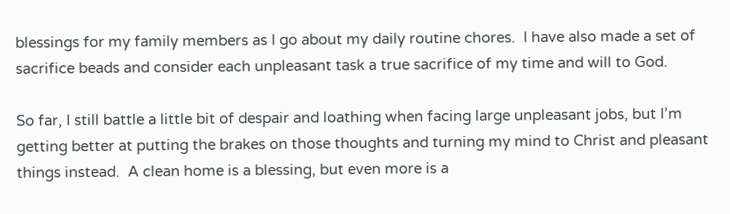blessings for my family members as I go about my daily routine chores.  I have also made a set of sacrifice beads and consider each unpleasant task a true sacrifice of my time and will to God.

So far, I still battle a little bit of despair and loathing when facing large unpleasant jobs, but I’m getting better at putting the brakes on those thoughts and turning my mind to Christ and pleasant things instead.  A clean home is a blessing, but even more is a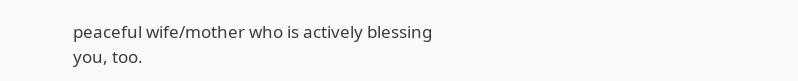peaceful wife/mother who is actively blessing you, too.